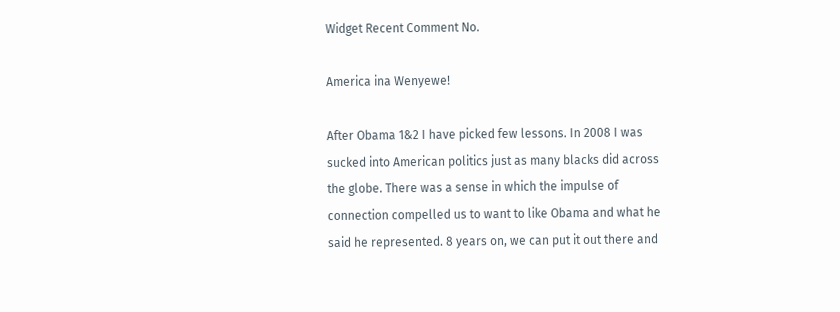Widget Recent Comment No.

America ina Wenyewe!

After Obama 1&2 I have picked few lessons. In 2008 I was sucked into American politics just as many blacks did across the globe. There was a sense in which the impulse of connection compelled us to want to like Obama and what he said he represented. 8 years on, we can put it out there and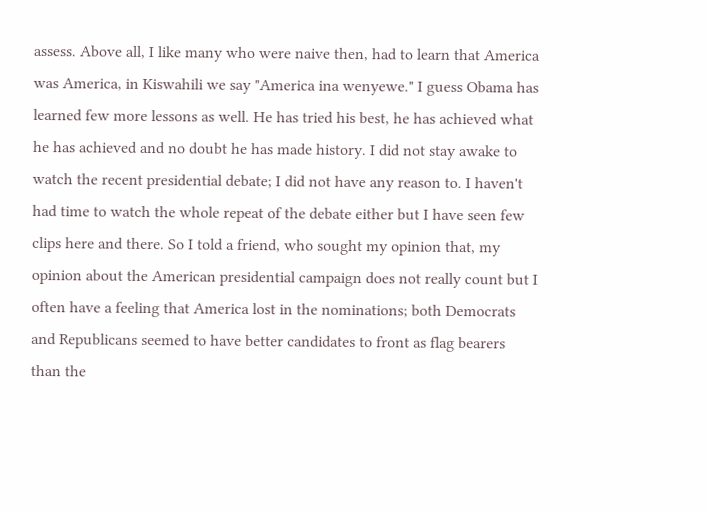assess. Above all, I like many who were naive then, had to learn that America was America, in Kiswahili we say "America ina wenyewe." I guess Obama has learned few more lessons as well. He has tried his best, he has achieved what he has achieved and no doubt he has made history. I did not stay awake to watch the recent presidential debate; I did not have any reason to. I haven't had time to watch the whole repeat of the debate either but I have seen few clips here and there. So I told a friend, who sought my opinion that, my opinion about the American presidential campaign does not really count but I often have a feeling that America lost in the nominations; both Democrats and Republicans seemed to have better candidates to front as flag bearers than the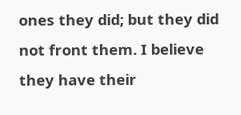ones they did; but they did not front them. I believe they have their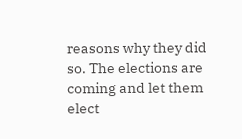reasons why they did so. The elections are coming and let them elect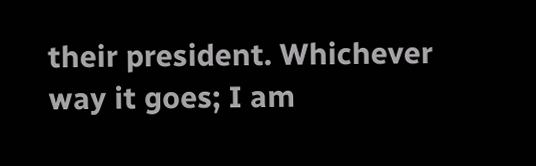their president. Whichever way it goes; I am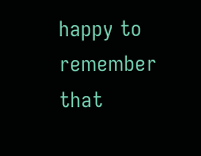happy to remember that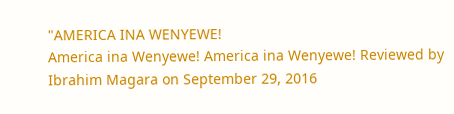"AMERICA INA WENYEWE!
America ina Wenyewe! America ina Wenyewe! Reviewed by Ibrahim Magara on September 29, 2016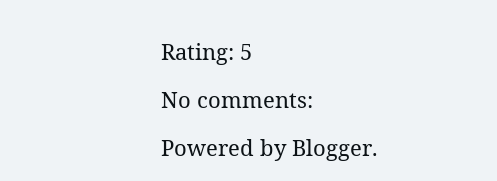Rating: 5

No comments:

Powered by Blogger.